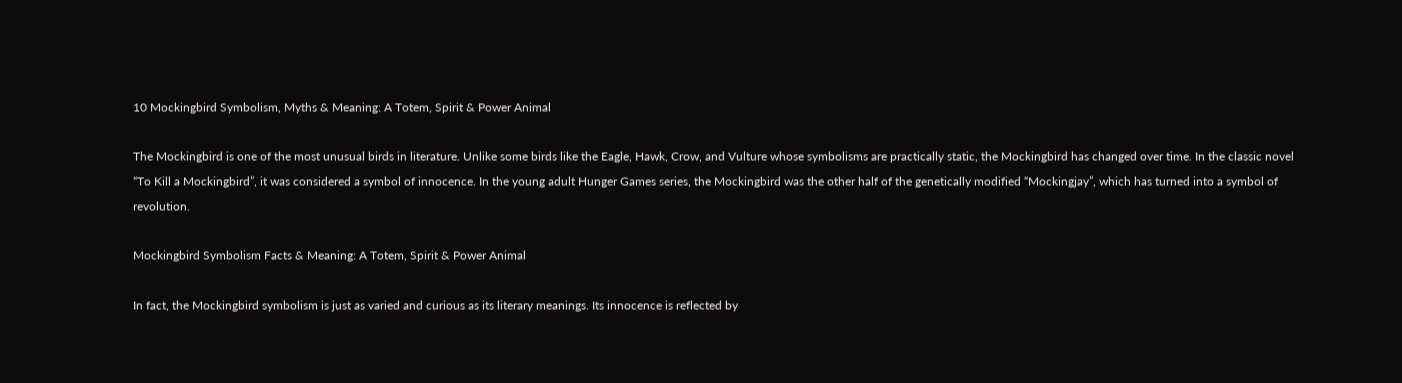10 Mockingbird Symbolism, Myths & Meaning: A Totem, Spirit & Power Animal

The Mockingbird is one of the most unusual birds in literature. Unlike some birds like the Eagle, Hawk, Crow, and Vulture whose symbolisms are practically static, the Mockingbird has changed over time. In the classic novel “To Kill a Mockingbird”, it was considered a symbol of innocence. In the young adult Hunger Games series, the Mockingbird was the other half of the genetically modified “Mockingjay”, which has turned into a symbol of revolution.

Mockingbird Symbolism Facts & Meaning: A Totem, Spirit & Power Animal

In fact, the Mockingbird symbolism is just as varied and curious as its literary meanings. Its innocence is reflected by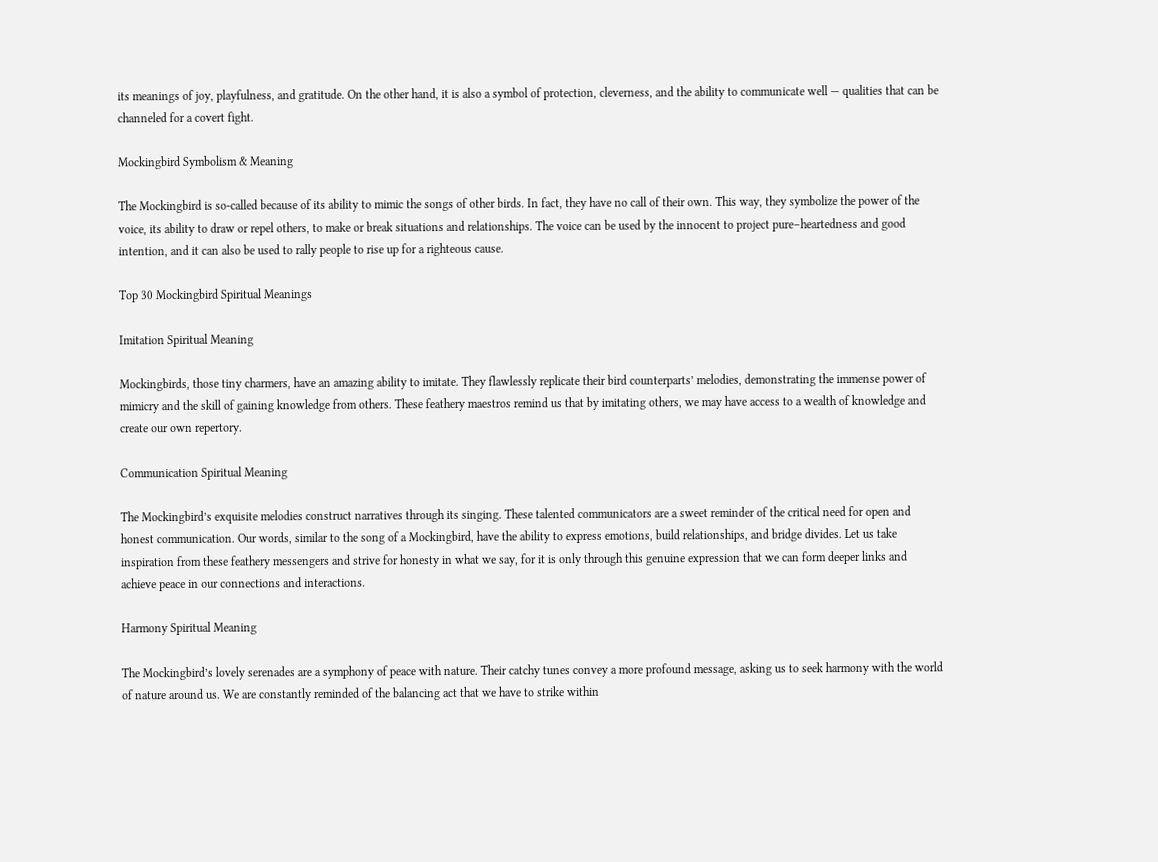its meanings of joy, playfulness, and gratitude. On the other hand, it is also a symbol of protection, cleverness, and the ability to communicate well — qualities that can be channeled for a covert fight.

Mockingbird Symbolism & Meaning

The Mockingbird is so-called because of its ability to mimic the songs of other birds. In fact, they have no call of their own. This way, they symbolize the power of the voice, its ability to draw or repel others, to make or break situations and relationships. The voice can be used by the innocent to project pure–heartedness and good intention, and it can also be used to rally people to rise up for a righteous cause.

Top 30 Mockingbird Spiritual Meanings

Imitation Spiritual Meaning

Mockingbirds, those tiny charmers, have an amazing ability to imitate. They flawlessly replicate their bird counterparts’ melodies, demonstrating the immense power of mimicry and the skill of gaining knowledge from others. These feathery maestros remind us that by imitating others, we may have access to a wealth of knowledge and create our own repertory.

Communication Spiritual Meaning

The Mockingbird’s exquisite melodies construct narratives through its singing. These talented communicators are a sweet reminder of the critical need for open and honest communication. Our words, similar to the song of a Mockingbird, have the ability to express emotions, build relationships, and bridge divides. Let us take inspiration from these feathery messengers and strive for honesty in what we say, for it is only through this genuine expression that we can form deeper links and achieve peace in our connections and interactions.

Harmony Spiritual Meaning

The Mockingbird’s lovely serenades are a symphony of peace with nature. Their catchy tunes convey a more profound message, asking us to seek harmony with the world of nature around us. We are constantly reminded of the balancing act that we have to strike within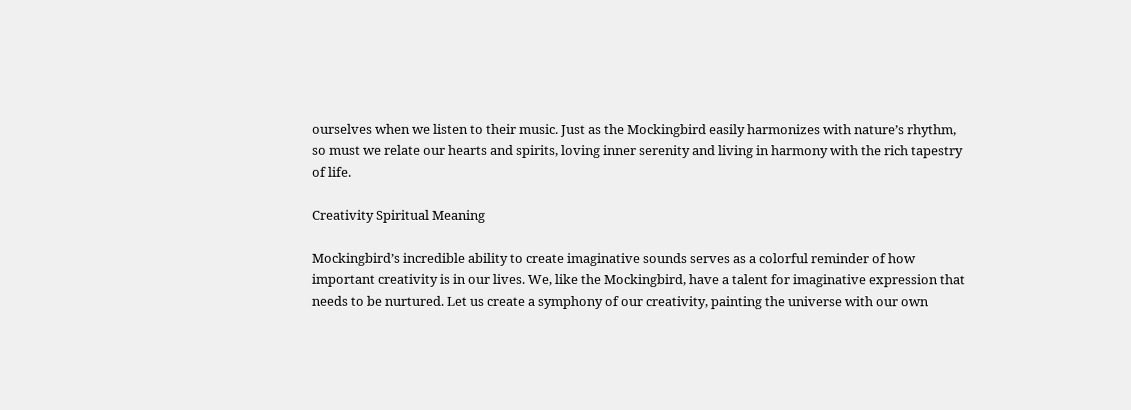ourselves when we listen to their music. Just as the Mockingbird easily harmonizes with nature’s rhythm, so must we relate our hearts and spirits, loving inner serenity and living in harmony with the rich tapestry of life.

Creativity Spiritual Meaning

Mockingbird’s incredible ability to create imaginative sounds serves as a colorful reminder of how important creativity is in our lives. We, like the Mockingbird, have a talent for imaginative expression that needs to be nurtured. Let us create a symphony of our creativity, painting the universe with our own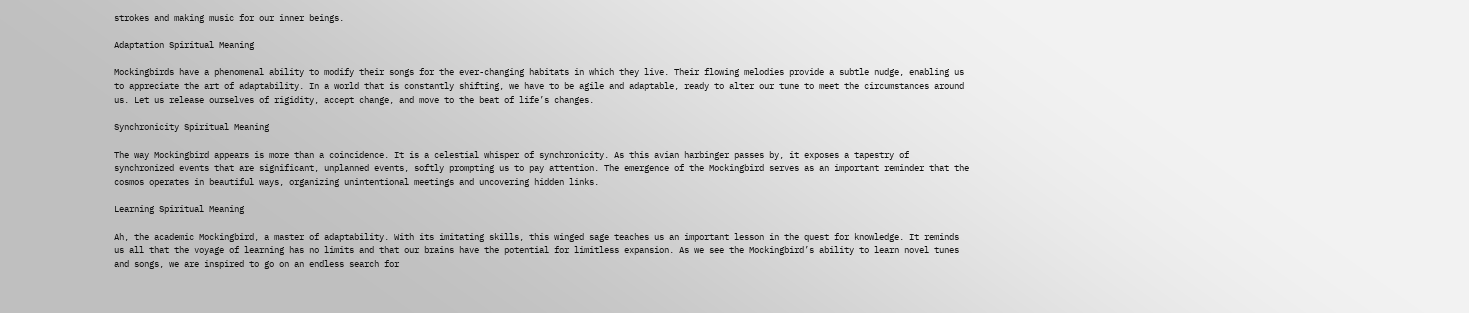strokes and making music for our inner beings.

Adaptation Spiritual Meaning

Mockingbirds have a phenomenal ability to modify their songs for the ever-changing habitats in which they live. Their flowing melodies provide a subtle nudge, enabling us to appreciate the art of adaptability. In a world that is constantly shifting, we have to be agile and adaptable, ready to alter our tune to meet the circumstances around us. Let us release ourselves of rigidity, accept change, and move to the beat of life’s changes.

Synchronicity Spiritual Meaning

The way Mockingbird appears is more than a coincidence. It is a celestial whisper of synchronicity. As this avian harbinger passes by, it exposes a tapestry of synchronized events that are significant, unplanned events, softly prompting us to pay attention. The emergence of the Mockingbird serves as an important reminder that the cosmos operates in beautiful ways, organizing unintentional meetings and uncovering hidden links.

Learning Spiritual Meaning

Ah, the academic Mockingbird, a master of adaptability. With its imitating skills, this winged sage teaches us an important lesson in the quest for knowledge. It reminds us all that the voyage of learning has no limits and that our brains have the potential for limitless expansion. As we see the Mockingbird’s ability to learn novel tunes and songs, we are inspired to go on an endless search for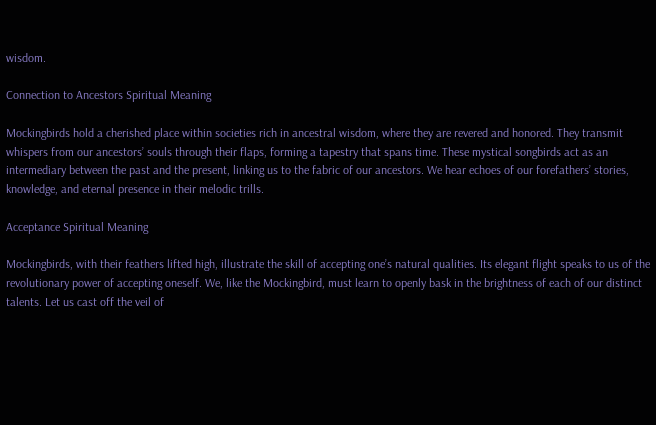wisdom.

Connection to Ancestors Spiritual Meaning

Mockingbirds hold a cherished place within societies rich in ancestral wisdom, where they are revered and honored. They transmit whispers from our ancestors’ souls through their flaps, forming a tapestry that spans time. These mystical songbirds act as an intermediary between the past and the present, linking us to the fabric of our ancestors. We hear echoes of our forefathers’ stories, knowledge, and eternal presence in their melodic trills.

Acceptance Spiritual Meaning

Mockingbirds, with their feathers lifted high, illustrate the skill of accepting one’s natural qualities. Its elegant flight speaks to us of the revolutionary power of accepting oneself. We, like the Mockingbird, must learn to openly bask in the brightness of each of our distinct talents. Let us cast off the veil of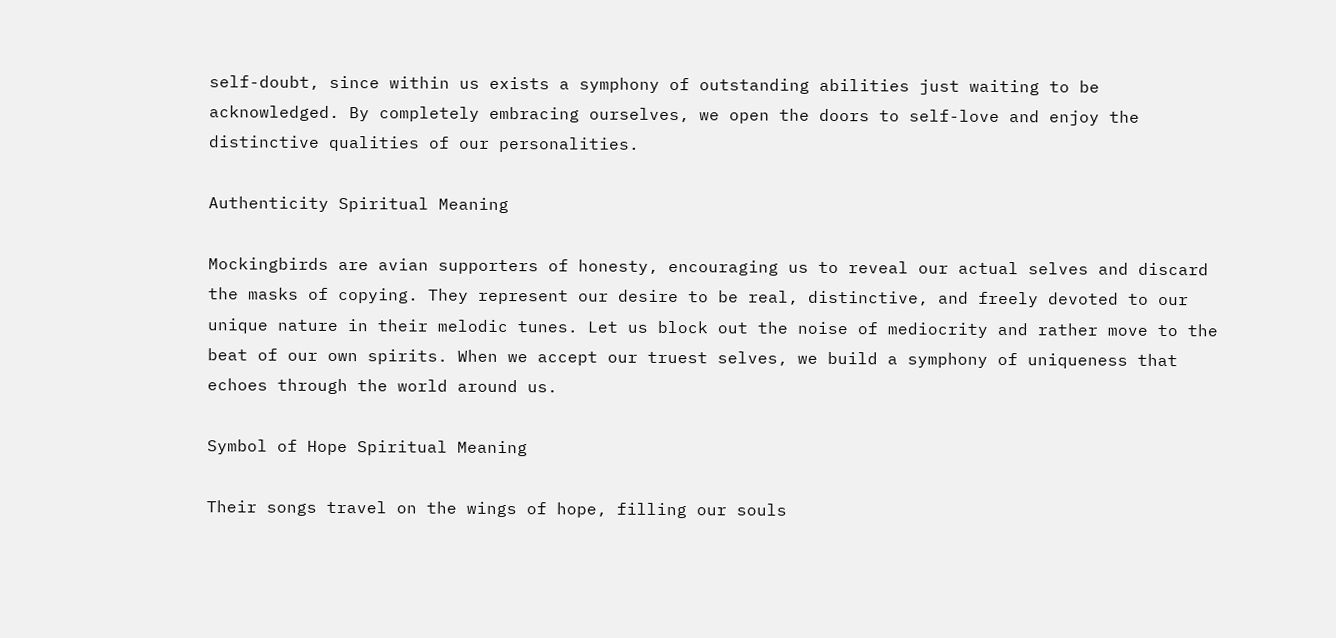self-doubt, since within us exists a symphony of outstanding abilities just waiting to be acknowledged. By completely embracing ourselves, we open the doors to self-love and enjoy the distinctive qualities of our personalities.

Authenticity Spiritual Meaning

Mockingbirds are avian supporters of honesty, encouraging us to reveal our actual selves and discard the masks of copying. They represent our desire to be real, distinctive, and freely devoted to our unique nature in their melodic tunes. Let us block out the noise of mediocrity and rather move to the beat of our own spirits. When we accept our truest selves, we build a symphony of uniqueness that echoes through the world around us.

Symbol of Hope Spiritual Meaning

Their songs travel on the wings of hope, filling our souls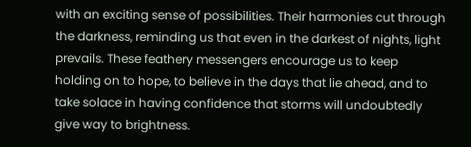with an exciting sense of possibilities. Their harmonies cut through the darkness, reminding us that even in the darkest of nights, light prevails. These feathery messengers encourage us to keep holding on to hope, to believe in the days that lie ahead, and to take solace in having confidence that storms will undoubtedly give way to brightness.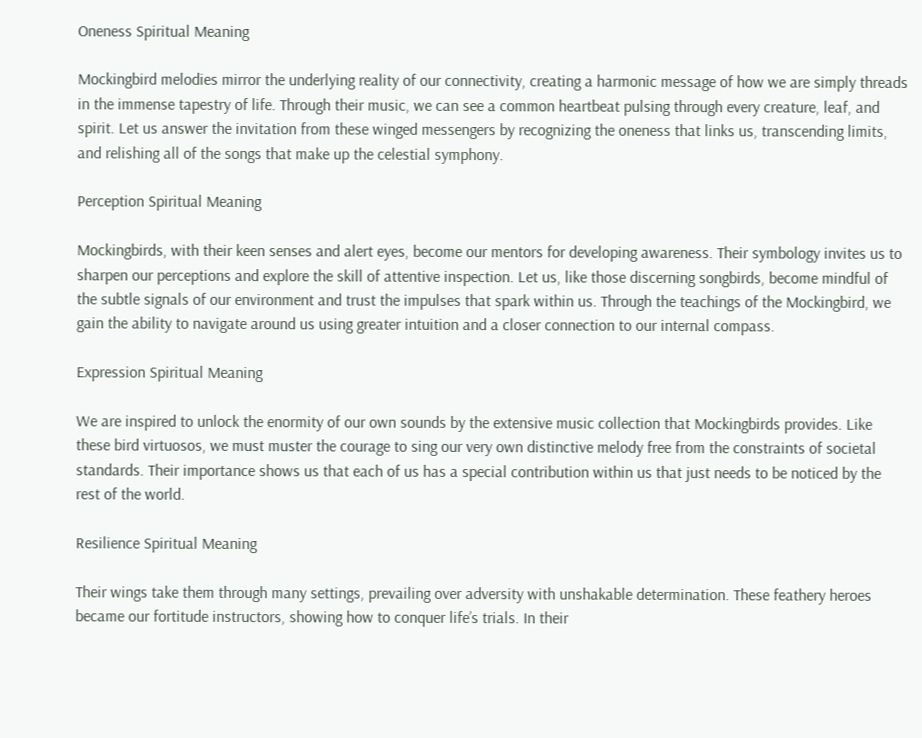Oneness Spiritual Meaning

Mockingbird melodies mirror the underlying reality of our connectivity, creating a harmonic message of how we are simply threads in the immense tapestry of life. Through their music, we can see a common heartbeat pulsing through every creature, leaf, and spirit. Let us answer the invitation from these winged messengers by recognizing the oneness that links us, transcending limits, and relishing all of the songs that make up the celestial symphony.

Perception Spiritual Meaning

Mockingbirds, with their keen senses and alert eyes, become our mentors for developing awareness. Their symbology invites us to sharpen our perceptions and explore the skill of attentive inspection. Let us, like those discerning songbirds, become mindful of the subtle signals of our environment and trust the impulses that spark within us. Through the teachings of the Mockingbird, we gain the ability to navigate around us using greater intuition and a closer connection to our internal compass.

Expression Spiritual Meaning

We are inspired to unlock the enormity of our own sounds by the extensive music collection that Mockingbirds provides. Like these bird virtuosos, we must muster the courage to sing our very own distinctive melody free from the constraints of societal standards. Their importance shows us that each of us has a special contribution within us that just needs to be noticed by the rest of the world.

Resilience Spiritual Meaning

Their wings take them through many settings, prevailing over adversity with unshakable determination. These feathery heroes became our fortitude instructors, showing how to conquer life’s trials. In their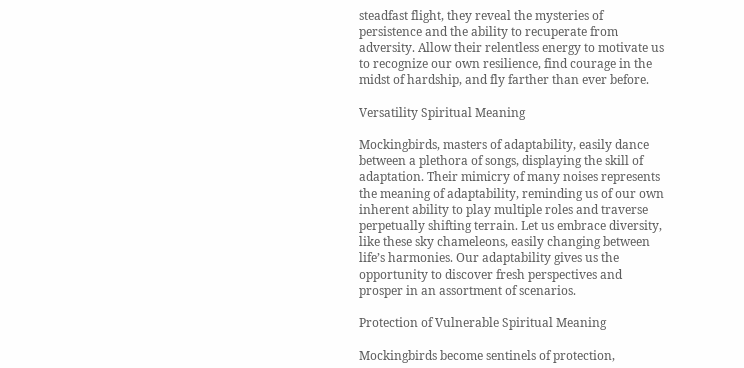steadfast flight, they reveal the mysteries of persistence and the ability to recuperate from adversity. Allow their relentless energy to motivate us to recognize our own resilience, find courage in the midst of hardship, and fly farther than ever before.

Versatility Spiritual Meaning

Mockingbirds, masters of adaptability, easily dance between a plethora of songs, displaying the skill of adaptation. Their mimicry of many noises represents the meaning of adaptability, reminding us of our own inherent ability to play multiple roles and traverse perpetually shifting terrain. Let us embrace diversity, like these sky chameleons, easily changing between life’s harmonies. Our adaptability gives us the opportunity to discover fresh perspectives and prosper in an assortment of scenarios.

Protection of Vulnerable Spiritual Meaning

Mockingbirds become sentinels of protection,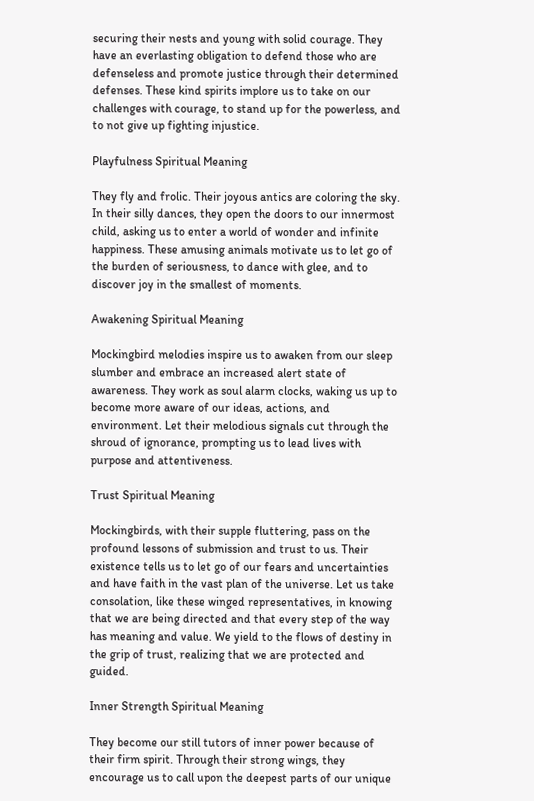securing their nests and young with solid courage. They have an everlasting obligation to defend those who are defenseless and promote justice through their determined defenses. These kind spirits implore us to take on our challenges with courage, to stand up for the powerless, and to not give up fighting injustice.

Playfulness Spiritual Meaning

They fly and frolic. Their joyous antics are coloring the sky. In their silly dances, they open the doors to our innermost child, asking us to enter a world of wonder and infinite happiness. These amusing animals motivate us to let go of the burden of seriousness, to dance with glee, and to discover joy in the smallest of moments.

Awakening Spiritual Meaning

Mockingbird melodies inspire us to awaken from our sleep slumber and embrace an increased alert state of awareness. They work as soul alarm clocks, waking us up to become more aware of our ideas, actions, and environment. Let their melodious signals cut through the shroud of ignorance, prompting us to lead lives with purpose and attentiveness.

Trust Spiritual Meaning

Mockingbirds, with their supple fluttering, pass on the profound lessons of submission and trust to us. Their existence tells us to let go of our fears and uncertainties and have faith in the vast plan of the universe. Let us take consolation, like these winged representatives, in knowing that we are being directed and that every step of the way has meaning and value. We yield to the flows of destiny in the grip of trust, realizing that we are protected and guided.

Inner Strength Spiritual Meaning

They become our still tutors of inner power because of their firm spirit. Through their strong wings, they encourage us to call upon the deepest parts of our unique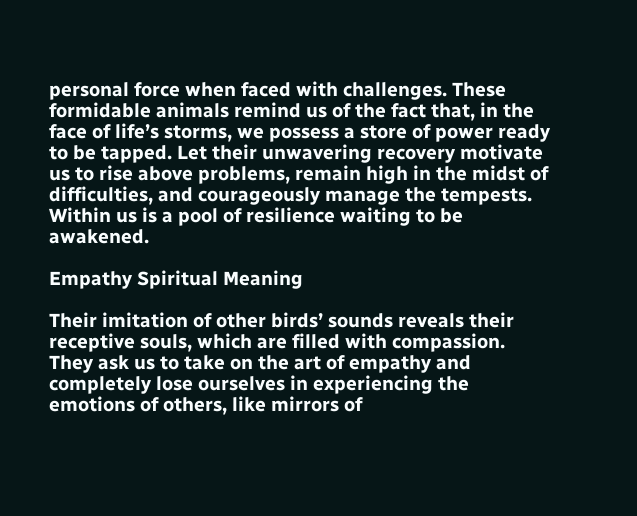personal force when faced with challenges. These formidable animals remind us of the fact that, in the face of life’s storms, we possess a store of power ready to be tapped. Let their unwavering recovery motivate us to rise above problems, remain high in the midst of difficulties, and courageously manage the tempests. Within us is a pool of resilience waiting to be awakened.

Empathy Spiritual Meaning

Their imitation of other birds’ sounds reveals their receptive souls, which are filled with compassion. They ask us to take on the art of empathy and completely lose ourselves in experiencing the emotions of others, like mirrors of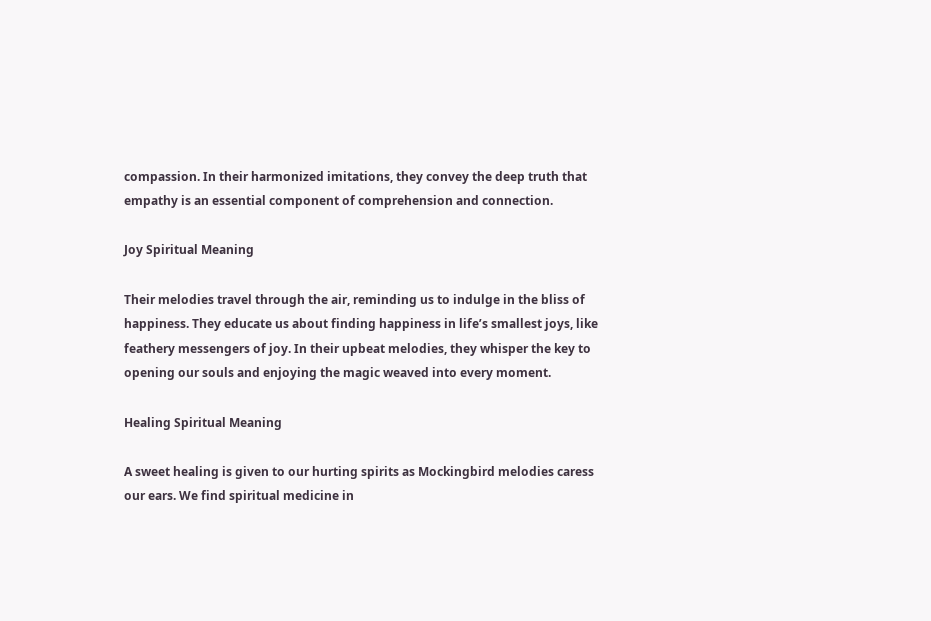compassion. In their harmonized imitations, they convey the deep truth that empathy is an essential component of comprehension and connection.

Joy Spiritual Meaning

Their melodies travel through the air, reminding us to indulge in the bliss of happiness. They educate us about finding happiness in life’s smallest joys, like feathery messengers of joy. In their upbeat melodies, they whisper the key to opening our souls and enjoying the magic weaved into every moment.

Healing Spiritual Meaning

A sweet healing is given to our hurting spirits as Mockingbird melodies caress our ears. We find spiritual medicine in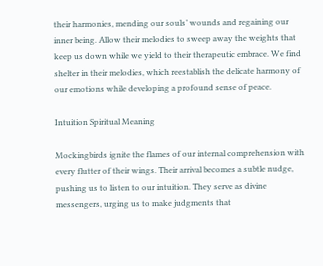their harmonies, mending our souls’ wounds and regaining our inner being. Allow their melodies to sweep away the weights that keep us down while we yield to their therapeutic embrace. We find shelter in their melodies, which reestablish the delicate harmony of our emotions while developing a profound sense of peace.

Intuition Spiritual Meaning

Mockingbirds ignite the flames of our internal comprehension with every flutter of their wings. Their arrival becomes a subtle nudge, pushing us to listen to our intuition. They serve as divine messengers, urging us to make judgments that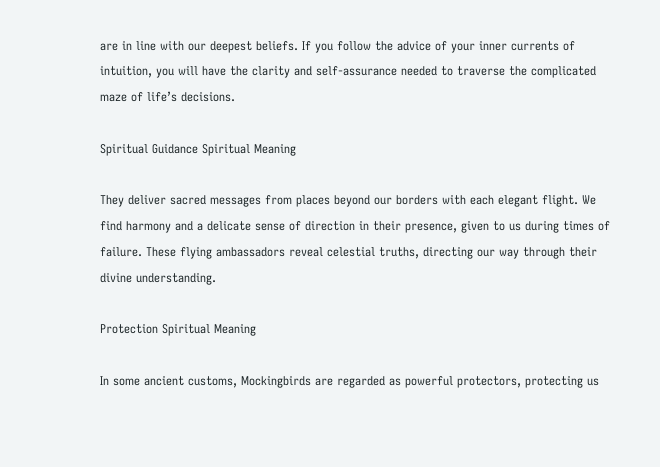are in line with our deepest beliefs. If you follow the advice of your inner currents of intuition, you will have the clarity and self-assurance needed to traverse the complicated maze of life’s decisions.

Spiritual Guidance Spiritual Meaning

They deliver sacred messages from places beyond our borders with each elegant flight. We find harmony and a delicate sense of direction in their presence, given to us during times of failure. These flying ambassadors reveal celestial truths, directing our way through their divine understanding.

Protection Spiritual Meaning

In some ancient customs, Mockingbirds are regarded as powerful protectors, protecting us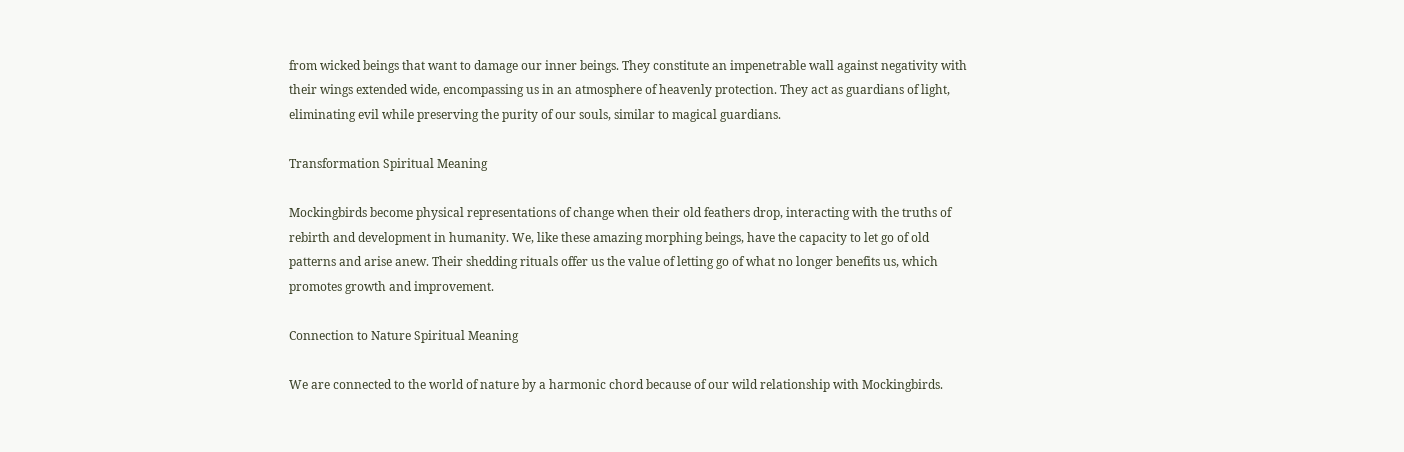from wicked beings that want to damage our inner beings. They constitute an impenetrable wall against negativity with their wings extended wide, encompassing us in an atmosphere of heavenly protection. They act as guardians of light, eliminating evil while preserving the purity of our souls, similar to magical guardians.

Transformation Spiritual Meaning

Mockingbirds become physical representations of change when their old feathers drop, interacting with the truths of rebirth and development in humanity. We, like these amazing morphing beings, have the capacity to let go of old patterns and arise anew. Their shedding rituals offer us the value of letting go of what no longer benefits us, which promotes growth and improvement.

Connection to Nature Spiritual Meaning

We are connected to the world of nature by a harmonic chord because of our wild relationship with Mockingbirds.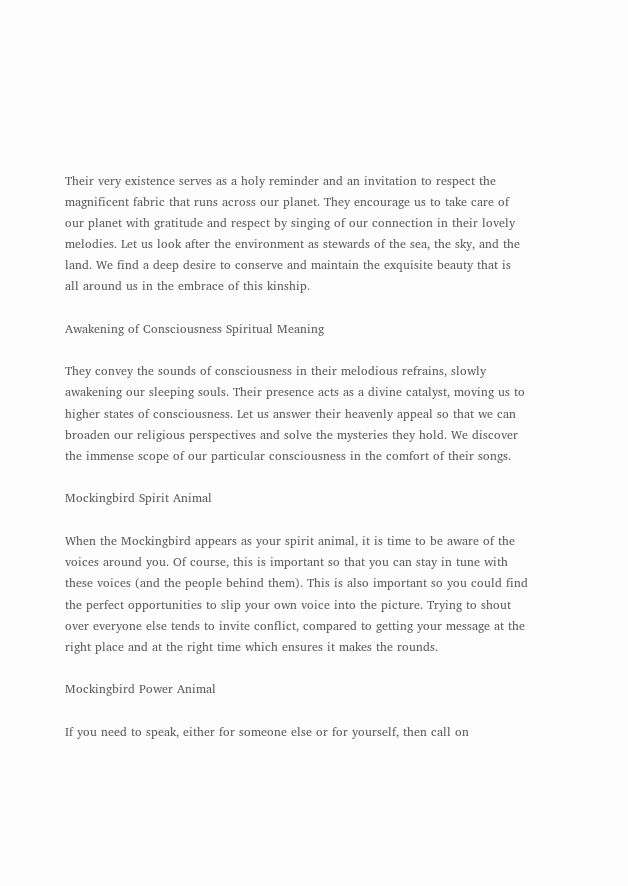Their very existence serves as a holy reminder and an invitation to respect the magnificent fabric that runs across our planet. They encourage us to take care of our planet with gratitude and respect by singing of our connection in their lovely melodies. Let us look after the environment as stewards of the sea, the sky, and the land. We find a deep desire to conserve and maintain the exquisite beauty that is all around us in the embrace of this kinship.

Awakening of Consciousness Spiritual Meaning

They convey the sounds of consciousness in their melodious refrains, slowly awakening our sleeping souls. Their presence acts as a divine catalyst, moving us to higher states of consciousness. Let us answer their heavenly appeal so that we can broaden our religious perspectives and solve the mysteries they hold. We discover the immense scope of our particular consciousness in the comfort of their songs.

Mockingbird Spirit Animal

When the Mockingbird appears as your spirit animal, it is time to be aware of the voices around you. Of course, this is important so that you can stay in tune with these voices (and the people behind them). This is also important so you could find the perfect opportunities to slip your own voice into the picture. Trying to shout over everyone else tends to invite conflict, compared to getting your message at the right place and at the right time which ensures it makes the rounds.

Mockingbird Power Animal

If you need to speak, either for someone else or for yourself, then call on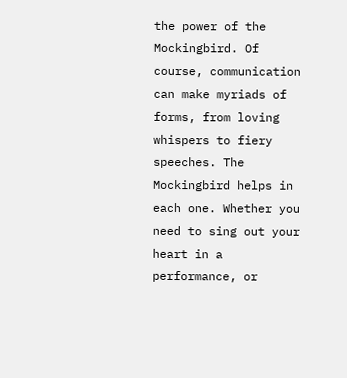the power of the Mockingbird. Of course, communication can make myriads of forms, from loving whispers to fiery speeches. The Mockingbird helps in each one. Whether you need to sing out your heart in a performance, or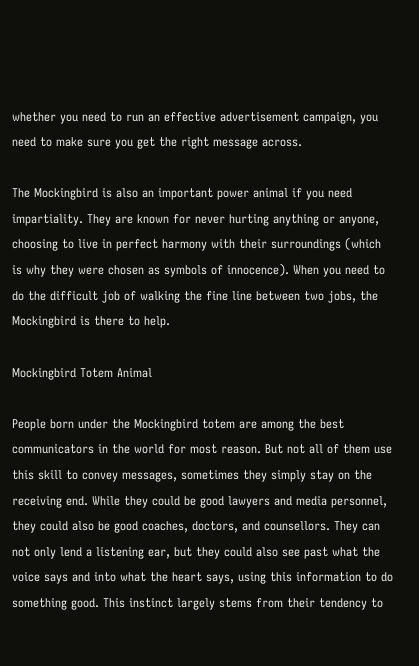whether you need to run an effective advertisement campaign, you need to make sure you get the right message across.

The Mockingbird is also an important power animal if you need impartiality. They are known for never hurting anything or anyone, choosing to live in perfect harmony with their surroundings (which is why they were chosen as symbols of innocence). When you need to do the difficult job of walking the fine line between two jobs, the Mockingbird is there to help.

Mockingbird Totem Animal

People born under the Mockingbird totem are among the best communicators in the world for most reason. But not all of them use this skill to convey messages, sometimes they simply stay on the receiving end. While they could be good lawyers and media personnel, they could also be good coaches, doctors, and counsellors. They can not only lend a listening ear, but they could also see past what the voice says and into what the heart says, using this information to do something good. This instinct largely stems from their tendency to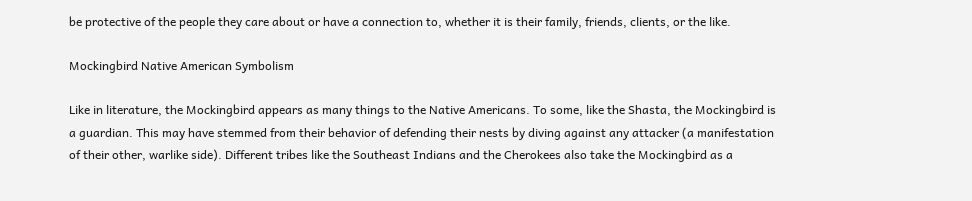be protective of the people they care about or have a connection to, whether it is their family, friends, clients, or the like.

Mockingbird Native American Symbolism

Like in literature, the Mockingbird appears as many things to the Native Americans. To some, like the Shasta, the Mockingbird is a guardian. This may have stemmed from their behavior of defending their nests by diving against any attacker (a manifestation of their other, warlike side). Different tribes like the Southeast Indians and the Cherokees also take the Mockingbird as a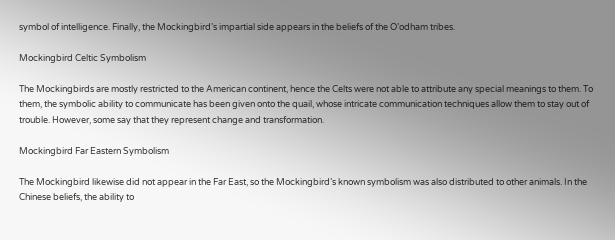symbol of intelligence. Finally, the Mockingbird’s impartial side appears in the beliefs of the O’odham tribes.

Mockingbird Celtic Symbolism

The Mockingbirds are mostly restricted to the American continent, hence the Celts were not able to attribute any special meanings to them. To them, the symbolic ability to communicate has been given onto the quail, whose intricate communication techniques allow them to stay out of trouble. However, some say that they represent change and transformation.

Mockingbird Far Eastern Symbolism

The Mockingbird likewise did not appear in the Far East, so the Mockingbird’s known symbolism was also distributed to other animals. In the Chinese beliefs, the ability to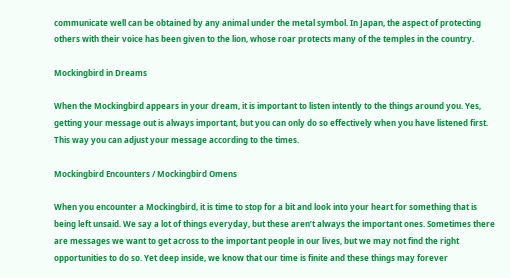communicate well can be obtained by any animal under the metal symbol. In Japan, the aspect of protecting others with their voice has been given to the lion, whose roar protects many of the temples in the country.

Mockingbird in Dreams

When the Mockingbird appears in your dream, it is important to listen intently to the things around you. Yes, getting your message out is always important, but you can only do so effectively when you have listened first. This way you can adjust your message according to the times.

Mockingbird Encounters / Mockingbird Omens

When you encounter a Mockingbird, it is time to stop for a bit and look into your heart for something that is being left unsaid. We say a lot of things everyday, but these aren’t always the important ones. Sometimes there are messages we want to get across to the important people in our lives, but we may not find the right opportunities to do so. Yet deep inside, we know that our time is finite and these things may forever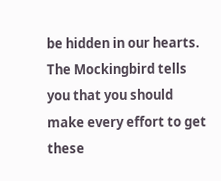be hidden in our hearts. The Mockingbird tells you that you should make every effort to get these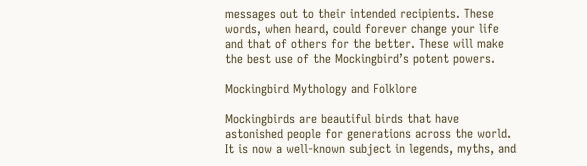messages out to their intended recipients. These words, when heard, could forever change your life and that of others for the better. These will make the best use of the Mockingbird’s potent powers.

Mockingbird Mythology and Folklore

Mockingbirds are beautiful birds that have astonished people for generations across the world. It is now a well-known subject in legends, myths, and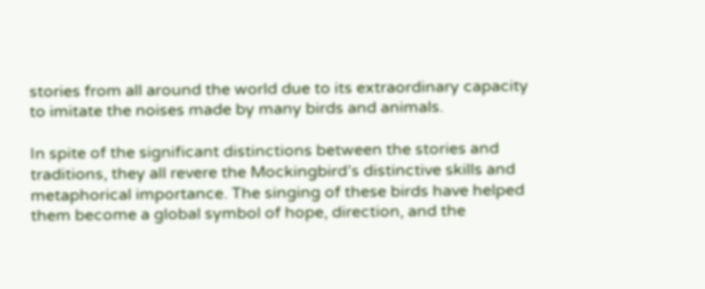stories from all around the world due to its extraordinary capacity to imitate the noises made by many birds and animals.

In spite of the significant distinctions between the stories and traditions, they all revere the Mockingbird’s distinctive skills and metaphorical importance. The singing of these birds have helped them become a global symbol of hope, direction, and the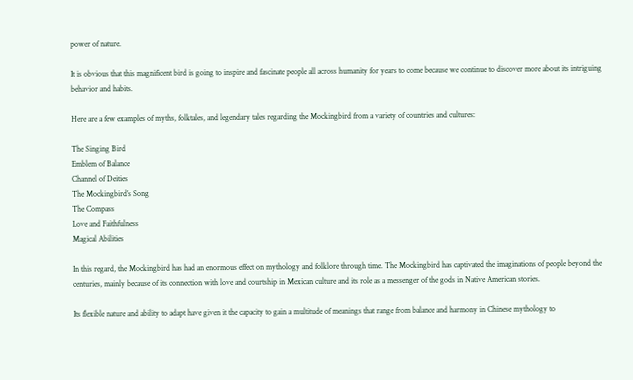power of nature.

It is obvious that this magnificent bird is going to inspire and fascinate people all across humanity for years to come because we continue to discover more about its intriguing behavior and habits.

Here are a few examples of myths, folktales, and legendary tales regarding the Mockingbird from a variety of countries and cultures:

The Singing Bird
Emblem of Balance
Channel of Deities
The Mockingbird’s Song
The Compass
Love and Faithfulness
Magical Abilities

In this regard, the Mockingbird has had an enormous effect on mythology and folklore through time. The Mockingbird has captivated the imaginations of people beyond the centuries, mainly because of its connection with love and courtship in Mexican culture and its role as a messenger of the gods in Native American stories.

Its flexible nature and ability to adapt have given it the capacity to gain a multitude of meanings that range from balance and harmony in Chinese mythology to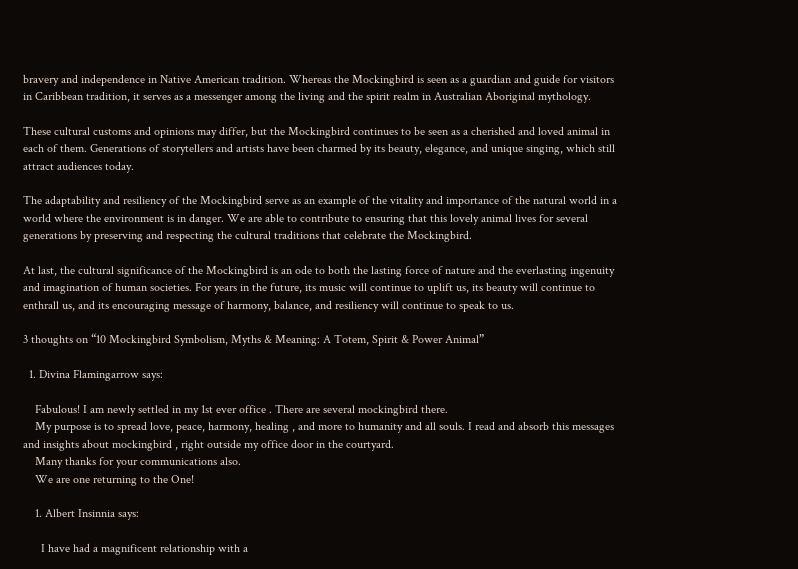bravery and independence in Native American tradition. Whereas the Mockingbird is seen as a guardian and guide for visitors in Caribbean tradition, it serves as a messenger among the living and the spirit realm in Australian Aboriginal mythology.

These cultural customs and opinions may differ, but the Mockingbird continues to be seen as a cherished and loved animal in each of them. Generations of storytellers and artists have been charmed by its beauty, elegance, and unique singing, which still attract audiences today.

The adaptability and resiliency of the Mockingbird serve as an example of the vitality and importance of the natural world in a world where the environment is in danger. We are able to contribute to ensuring that this lovely animal lives for several generations by preserving and respecting the cultural traditions that celebrate the Mockingbird.

At last, the cultural significance of the Mockingbird is an ode to both the lasting force of nature and the everlasting ingenuity and imagination of human societies. For years in the future, its music will continue to uplift us, its beauty will continue to enthrall us, and its encouraging message of harmony, balance, and resiliency will continue to speak to us.

3 thoughts on “10 Mockingbird Symbolism, Myths & Meaning: A Totem, Spirit & Power Animal”

  1. Divina Flamingarrow says:

    Fabulous! I am newly settled in my 1st ever office . There are several mockingbird there.
    My purpose is to spread love, peace, harmony, healing , and more to humanity and all souls. I read and absorb this messages and insights about mockingbird , right outside my office door in the courtyard.
    Many thanks for your communications also.
    We are one returning to the One!

    1. Albert Insinnia says:

      I have had a magnificent relationship with a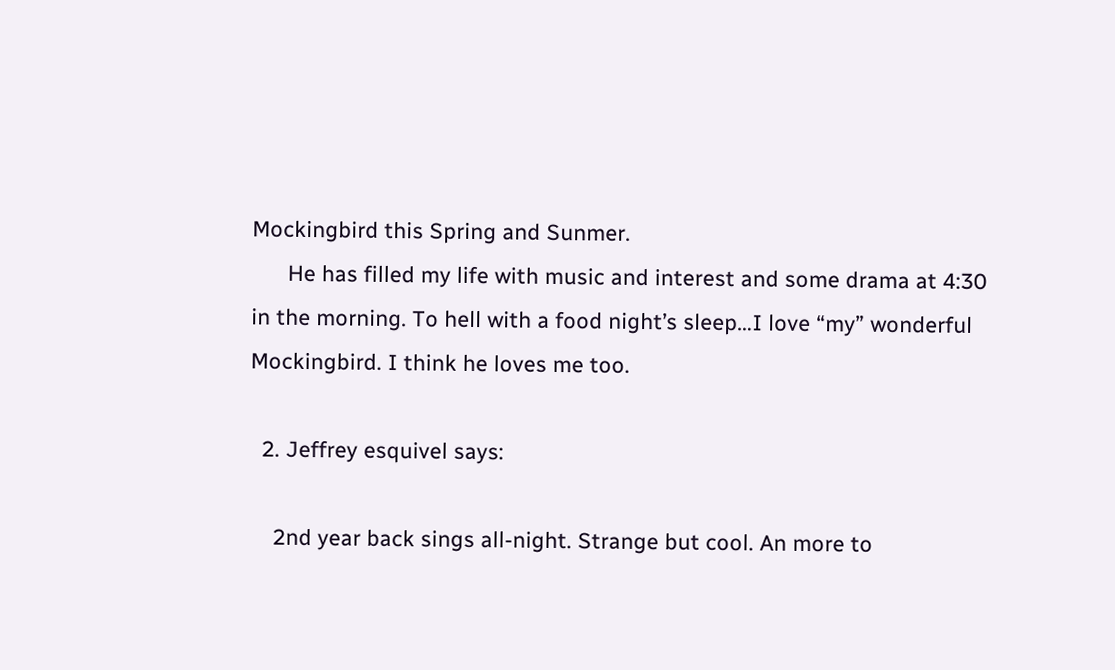Mockingbird this Spring and Sunmer.
      He has filled my life with music and interest and some drama at 4:30 in the morning. To hell with a food night’s sleep…I love “my” wonderful Mockingbird. I think he loves me too.

  2. Jeffrey esquivel says:

    2nd year back sings all-night. Strange but cool. An more to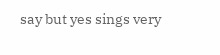say but yes sings very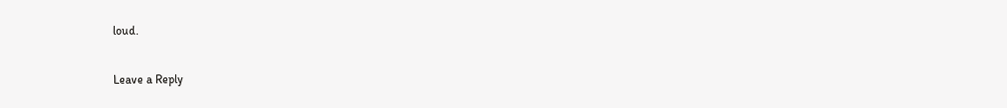loud.

Leave a Reply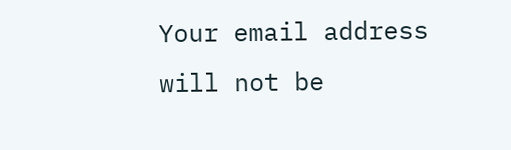Your email address will not be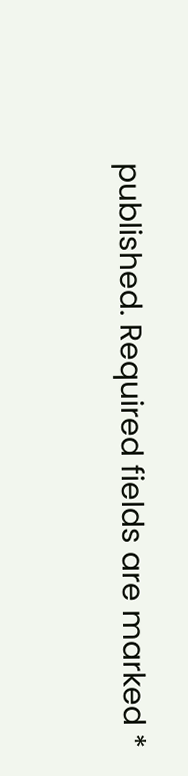published. Required fields are marked *